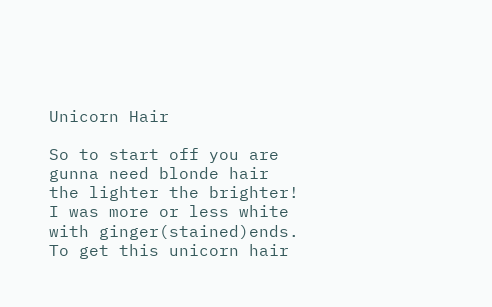Unicorn Hair

So to start off you are gunna need blonde hair the lighter the brighter! I was more or less white with ginger(stained)ends. To get this unicorn hair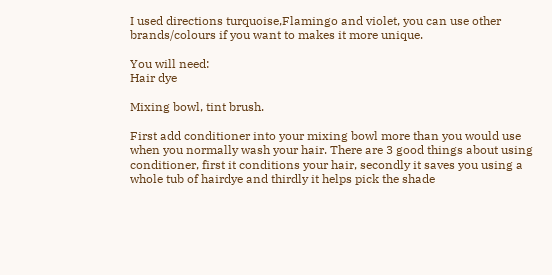I used directions turquoise,Flamingo and violet, you can use other brands/colours if you want to makes it more unique.

You will need:
Hair dye

Mixing bowl, tint brush.

First add conditioner into your mixing bowl more than you would use when you normally wash your hair. There are 3 good things about using conditioner, first it conditions your hair, secondly it saves you using a whole tub of hairdye and thirdly it helps pick the shade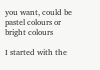you want, could be pastel colours or bright colours

I started with the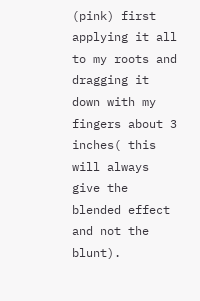(pink) first applying it all to my roots and dragging it down with my fingers about 3 inches( this will always give the blended effect and not the blunt).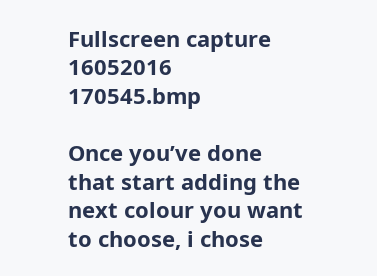Fullscreen capture 16052016 170545.bmp

Once you’ve done that start adding the next colour you want to choose, i chose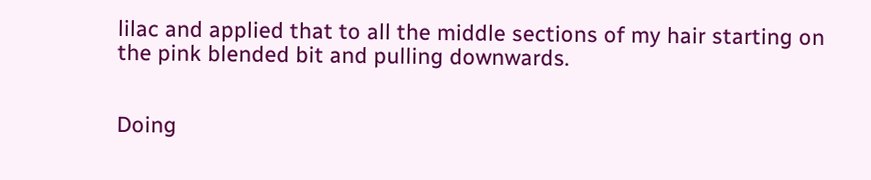lilac and applied that to all the middle sections of my hair starting on the pink blended bit and pulling downwards.


Doing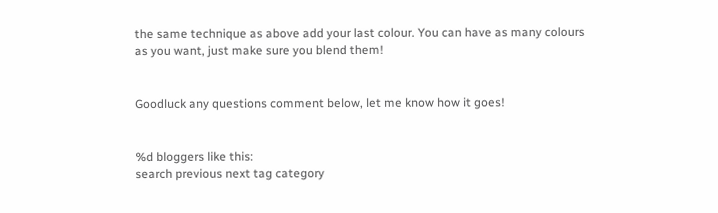the same technique as above add your last colour. You can have as many colours as you want, just make sure you blend them!


Goodluck any questions comment below, let me know how it goes!


%d bloggers like this:
search previous next tag category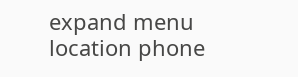expand menu location phone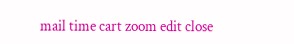mail time cart zoom edit close